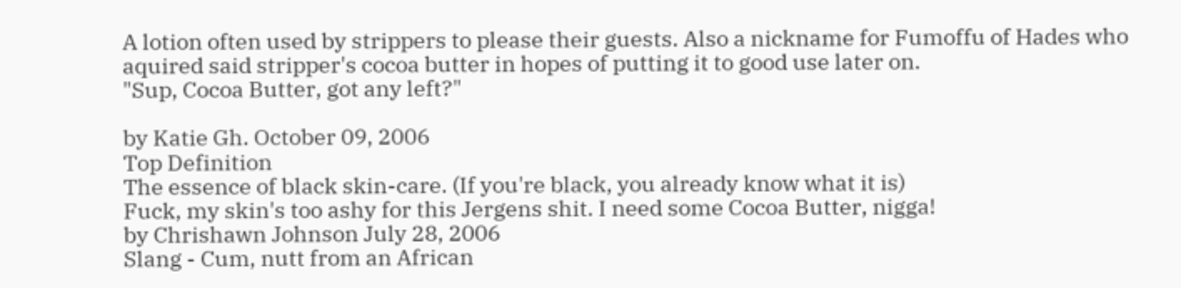A lotion often used by strippers to please their guests. Also a nickname for Fumoffu of Hades who aquired said stripper's cocoa butter in hopes of putting it to good use later on.
"Sup, Cocoa Butter, got any left?"

by Katie Gh. October 09, 2006
Top Definition
The essence of black skin-care. (If you're black, you already know what it is)
Fuck, my skin's too ashy for this Jergens shit. I need some Cocoa Butter, nigga!
by Chrishawn Johnson July 28, 2006
Slang - Cum, nutt from an African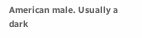American male. Usually a dark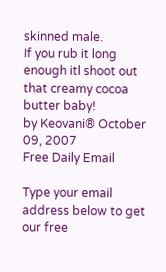skinned male.
If you rub it long enough itl shoot out that creamy cocoa butter baby!
by Keovani® October 09, 2007
Free Daily Email

Type your email address below to get our free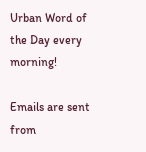Urban Word of the Day every morning!

Emails are sent from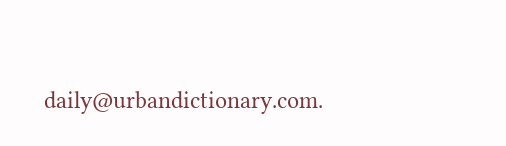daily@urbandictionary.com.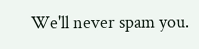We'll never spam you.